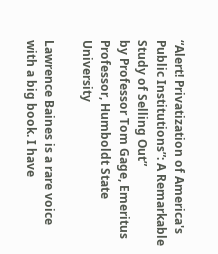“Alert! Privatization of America's Public Institutions”: A Remarkable Study of Selling Out”
by Professor Tom Gage, Emeritus Professor, Humboldt State University

Lawrence Baines is a rare voice with a big book. I have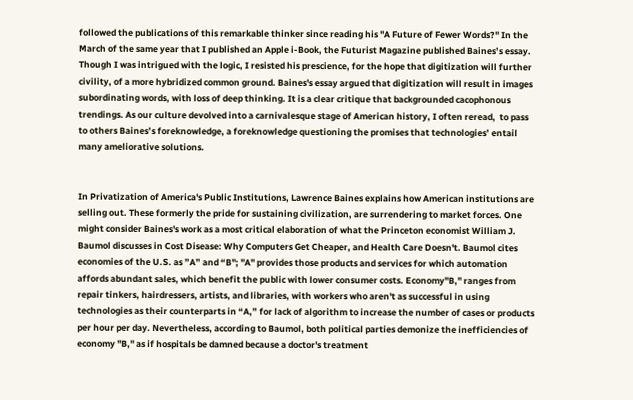followed the publications of this remarkable thinker since reading his "A Future of Fewer Words?" In the March of the same year that I published an Apple i-Book, the Futurist Magazine published Baines’s essay. Though I was intrigued with the logic, I resisted his prescience, for the hope that digitization will further civility, of a more hybridized common ground. Baines's essay argued that digitization will result in images subordinating words, with loss of deep thinking. It is a clear critique that backgrounded cacophonous trendings. As our culture devolved into a carnivalesque stage of American history, I often reread,  to pass to others Baines’s foreknowledge, a foreknowledge questioning the promises that technologies’ entail many ameliorative solutions.


In Privatization of America's Public Institutions, Lawrence Baines explains how American institutions are selling out. These formerly the pride for sustaining civilization, are surrendering to market forces. One might consider Baines's work as a most critical elaboration of what the Princeton economist William J. Baumol discusses in Cost Disease: Why Computers Get Cheaper, and Health Care Doesn't. Baumol cites economies of the U.S. as ”A” and “B"; "A" provides those products and services for which automation affords abundant sales, which benefit the public with lower consumer costs. Economy"B," ranges from repair tinkers, hairdressers, artists, and libraries, with workers who aren't as successful in using technologies as their counterparts in “A,” for lack of algorithm to increase the number of cases or products per hour per day. Nevertheless, according to Baumol, both political parties demonize the inefficiencies of economy "B," as if hospitals be damned because a doctor's treatment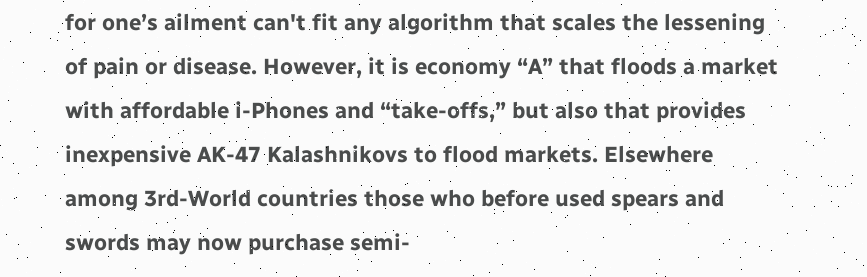for one’s ailment can't fit any algorithm that scales the lessening of pain or disease. However, it is economy “A” that floods a market with affordable i-Phones and “take-offs,” but also that provides inexpensive AK-47 Kalashnikovs to flood markets. Elsewhere among 3rd-World countries those who before used spears and swords may now purchase semi-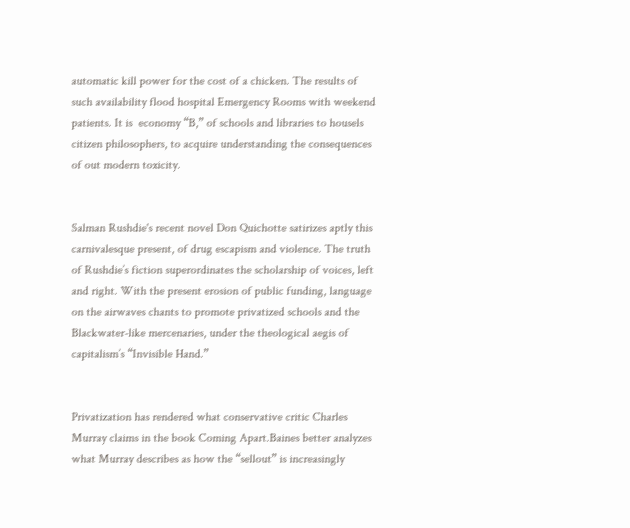automatic kill power for the cost of a chicken. The results of such availability flood hospital Emergency Rooms with weekend patients. It is  economy “B,” of schools and libraries to housels citizen philosophers, to acquire understanding the consequences of out modern toxicity.


Salman Rushdie's recent novel Don Quichotte satirizes aptly this carnivalesque present, of drug escapism and violence. The truth of Rushdie’s fiction superordinates the scholarship of voices, left and right. With the present erosion of public funding, language on the airwaves chants to promote privatized schools and the Blackwater-like mercenaries, under the theological aegis of capitalism’s “Invisible Hand.”


Privatization has rendered what conservative critic Charles Murray claims in the book Coming Apart.Baines better analyzes what Murray describes as how the “sellout” is increasingly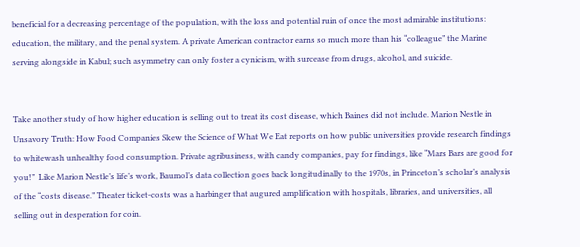beneficial for a decreasing percentage of the population, with the loss and potential ruin of once the most admirable institutions: education, the military, and the penal system. A private American contractor earns so much more than his “colleague” the Marine serving alongside in Kabul; such asymmetry can only foster a cynicism, with surcease from drugs, alcohol, and suicide.


Take another study of how higher education is selling out to treat its cost disease, which Baines did not include. Marion Nestle in Unsavory Truth: How Food Companies Skew the Science of What We Eat reports on how public universities provide research findings to whitewash unhealthy food consumption. Private agribusiness, with candy companies, pay for findings, like “Mars Bars are good for you!”  Like Marion Nestle’s life’s work, Baumol’s data collection goes back longitudinally to the 1970s, in Princeton’s scholar’s analysis of the “costs disease.” Theater ticket-costs was a harbinger that augured amplification with hospitals, libraries, and universities, all selling out in desperation for coin.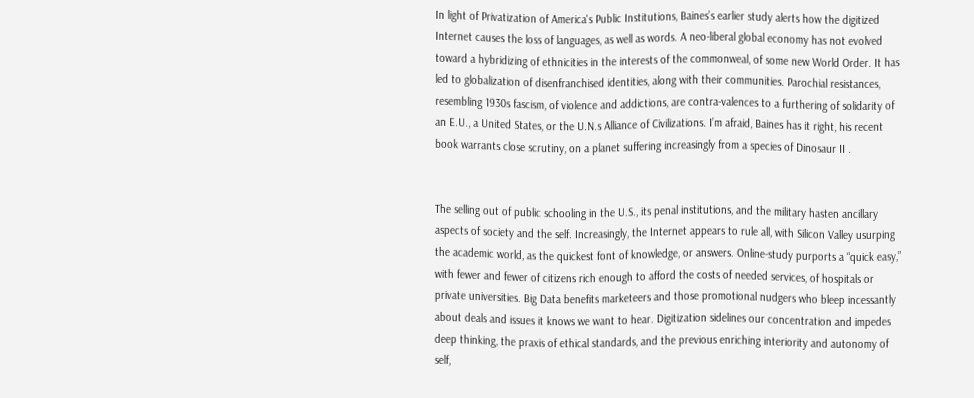In light of Privatization of America's Public Institutions, Baines’s earlier study alerts how the digitized Internet causes the loss of languages, as well as words. A neo-liberal global economy has not evolved toward a hybridizing of ethnicities in the interests of the commonweal, of some new World Order. It has led to globalization of disenfranchised identities, along with their communities. Parochial resistances, resembling 1930s fascism, of violence and addictions, are contra-valences to a furthering of solidarity of an E.U., a United States, or the U.N.s Alliance of Civilizations. I’m afraid, Baines has it right, his recent book warrants close scrutiny, on a planet suffering increasingly from a species of Dinosaur II .


The selling out of public schooling in the U.S., its penal institutions, and the military hasten ancillary aspects of society and the self. Increasingly, the Internet appears to rule all, with Silicon Valley usurping the academic world, as the quickest font of knowledge, or answers. Online-study purports a “quick easy,” with fewer and fewer of citizens rich enough to afford the costs of needed services, of hospitals or private universities. Big Data benefits marketeers and those promotional nudgers who bleep incessantly about deals and issues it knows we want to hear. Digitization sidelines our concentration and impedes deep thinking, the praxis of ethical standards, and the previous enriching interiority and autonomy of self,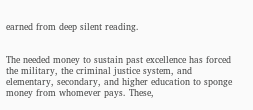earned from deep silent reading.


The needed money to sustain past excellence has forced the military, the criminal justice system, and elementary, secondary, and higher education to sponge money from whomever pays. These,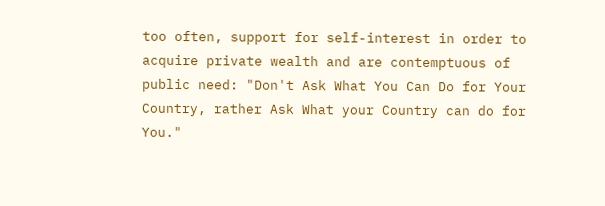too often, support for self-interest in order to acquire private wealth and are contemptuous of public need: "Don't Ask What You Can Do for Your Country, rather Ask What your Country can do for You."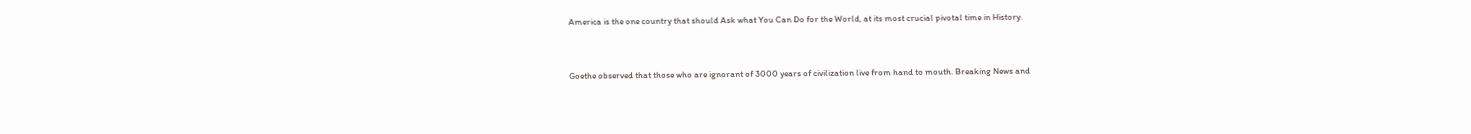America is the one country that should Ask what You Can Do for the World, at its most crucial pivotal time in History.


Goethe observed that those who are ignorant of 3000 years of civilization live from hand to mouth. Breaking News and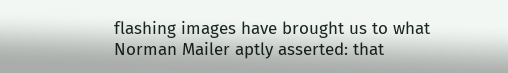flashing images have brought us to what Norman Mailer aptly asserted: that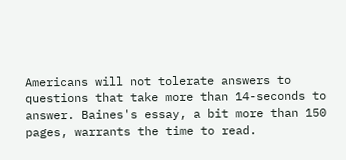Americans will not tolerate answers to questions that take more than 14-seconds to answer. Baines's essay, a bit more than 150 pages, warrants the time to read.